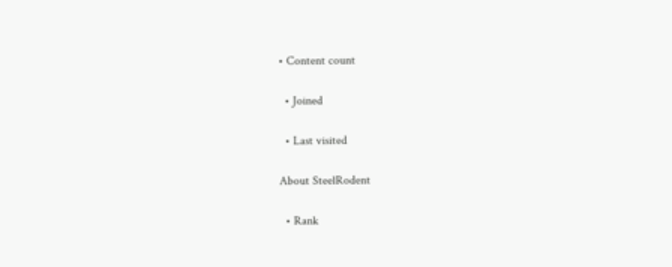• Content count

  • Joined

  • Last visited

About SteelRodent

  • Rank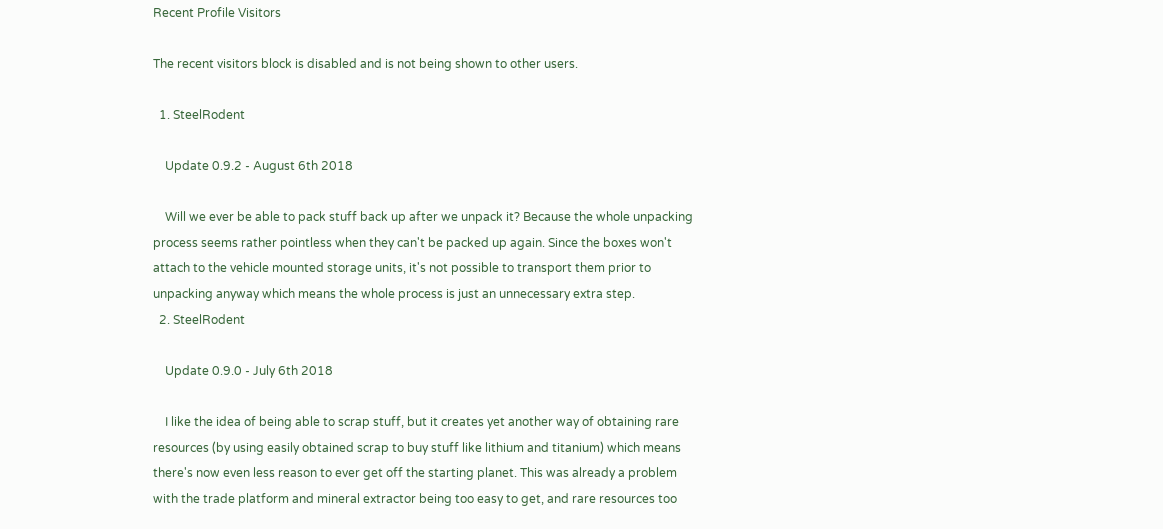Recent Profile Visitors

The recent visitors block is disabled and is not being shown to other users.

  1. SteelRodent

    Update 0.9.2 - August 6th 2018

    Will we ever be able to pack stuff back up after we unpack it? Because the whole unpacking process seems rather pointless when they can't be packed up again. Since the boxes won't attach to the vehicle mounted storage units, it's not possible to transport them prior to unpacking anyway which means the whole process is just an unnecessary extra step.
  2. SteelRodent

    Update 0.9.0 - July 6th 2018

    I like the idea of being able to scrap stuff, but it creates yet another way of obtaining rare resources (by using easily obtained scrap to buy stuff like lithium and titanium) which means there's now even less reason to ever get off the starting planet. This was already a problem with the trade platform and mineral extractor being too easy to get, and rare resources too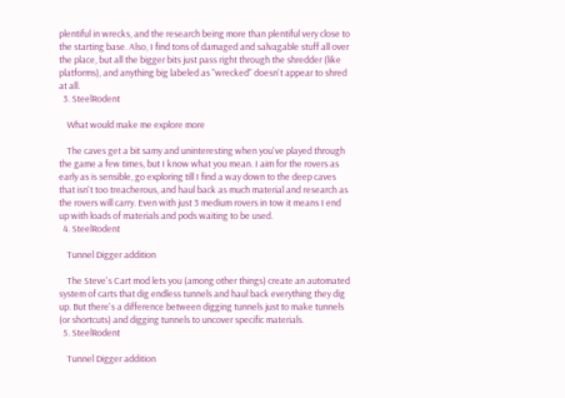plentiful in wrecks, and the research being more than plentiful very close to the starting base. Also, I find tons of damaged and salvagable stuff all over the place, but all the bigger bits just pass right through the shredder (like platforms), and anything big labeled as "wrecked" doesn't appear to shred at all.
  3. SteelRodent

    What would make me explore more

    The caves get a bit samy and uninteresting when you've played through the game a few times, but I know what you mean. I aim for the rovers as early as is sensible, go exploring till I find a way down to the deep caves that isn't too treacherous, and haul back as much material and research as the rovers will carry. Even with just 3 medium rovers in tow it means I end up with loads of materials and pods waiting to be used.
  4. SteelRodent

    Tunnel Digger addition

    The Steve's Cart mod lets you (among other things) create an automated system of carts that dig endless tunnels and haul back everything they dig up. But there's a difference between digging tunnels just to make tunnels (or shortcuts) and digging tunnels to uncover specific materials.
  5. SteelRodent

    Tunnel Digger addition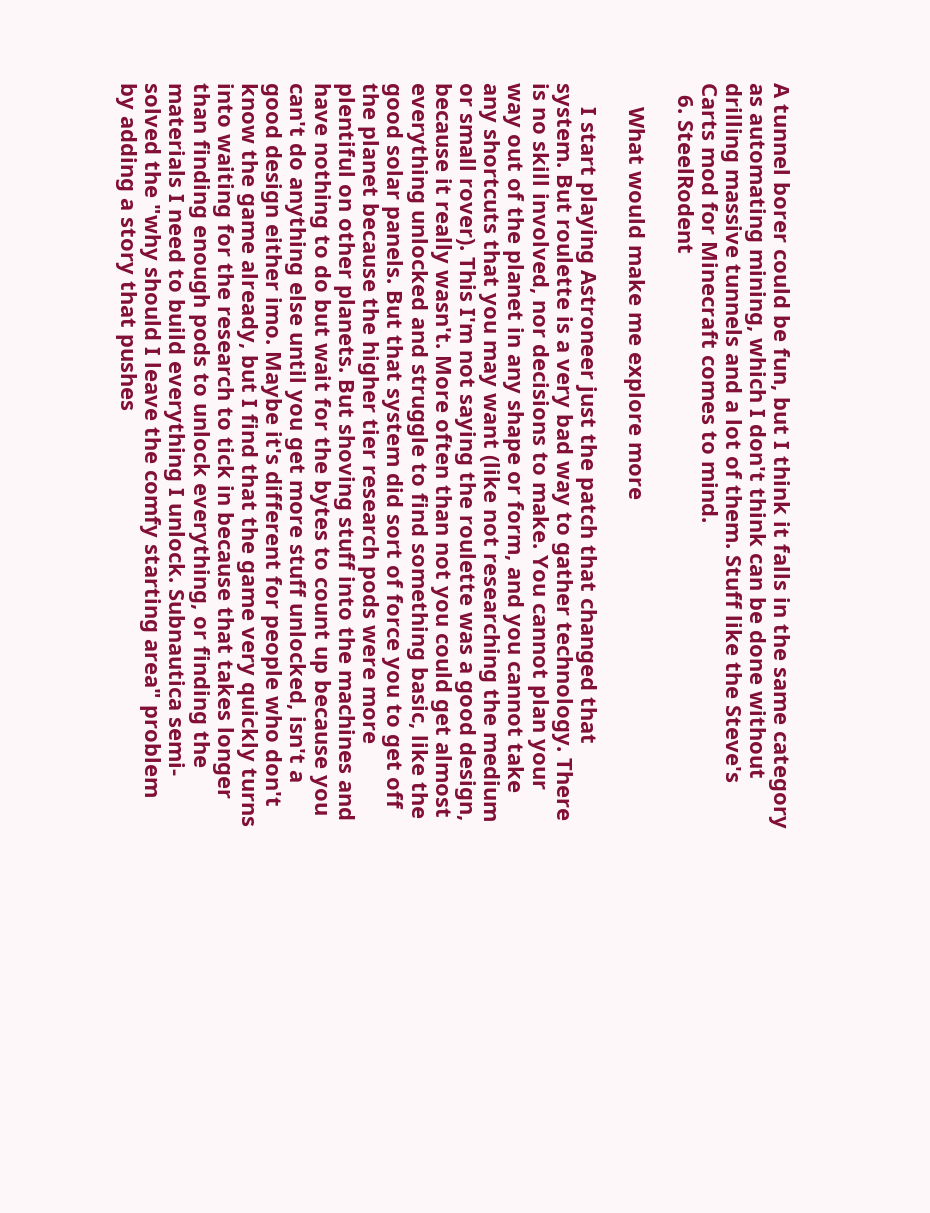A tunnel borer could be fun, but I think it falls in the same category as automating mining, which I don't think can be done without drilling massive tunnels and a lot of them. Stuff like the Steve's Carts mod for Minecraft comes to mind.
  6. SteelRodent

    What would make me explore more

    I start playing Astroneer just the patch that changed that system. But roulette is a very bad way to gather technology. There is no skill involved, nor decisions to make. You cannot plan your way out of the planet in any shape or form, and you cannot take any shortcuts that you may want (like not researching the medium or small rover). This I'm not saying the roulette was a good design, because it really wasn't. More often than not you could get almost everything unlocked and struggle to find something basic, like the good solar panels. But that system did sort of force you to get off the planet because the higher tier research pods were more plentiful on other planets. But shoving stuff into the machines and have nothing to do but wait for the bytes to count up because you can't do anything else until you get more stuff unlocked, isn't a good design either imo. Maybe it's different for people who don't know the game already, but I find that the game very quickly turns into waiting for the research to tick in because that takes longer than finding enough pods to unlock everything, or finding the materials I need to build everything I unlock. Subnautica semi-solved the "why should I leave the comfy starting area" problem by adding a story that pushes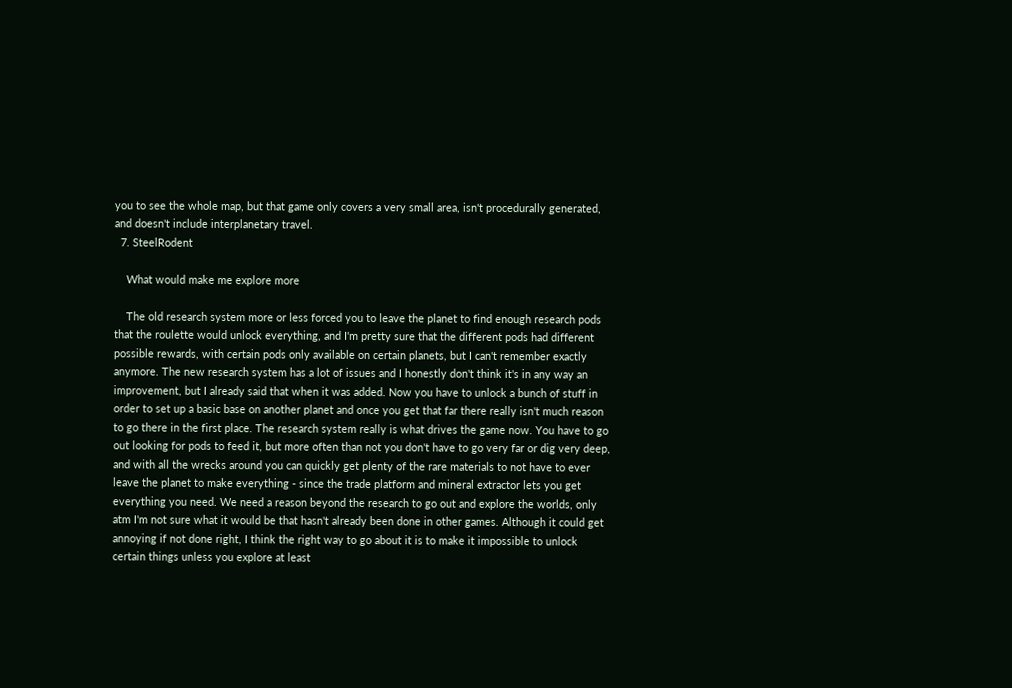you to see the whole map, but that game only covers a very small area, isn't procedurally generated, and doesn't include interplanetary travel.
  7. SteelRodent

    What would make me explore more

    The old research system more or less forced you to leave the planet to find enough research pods that the roulette would unlock everything, and I'm pretty sure that the different pods had different possible rewards, with certain pods only available on certain planets, but I can't remember exactly anymore. The new research system has a lot of issues and I honestly don't think it's in any way an improvement, but I already said that when it was added. Now you have to unlock a bunch of stuff in order to set up a basic base on another planet and once you get that far there really isn't much reason to go there in the first place. The research system really is what drives the game now. You have to go out looking for pods to feed it, but more often than not you don't have to go very far or dig very deep, and with all the wrecks around you can quickly get plenty of the rare materials to not have to ever leave the planet to make everything - since the trade platform and mineral extractor lets you get everything you need. We need a reason beyond the research to go out and explore the worlds, only atm I'm not sure what it would be that hasn't already been done in other games. Although it could get annoying if not done right, I think the right way to go about it is to make it impossible to unlock certain things unless you explore at least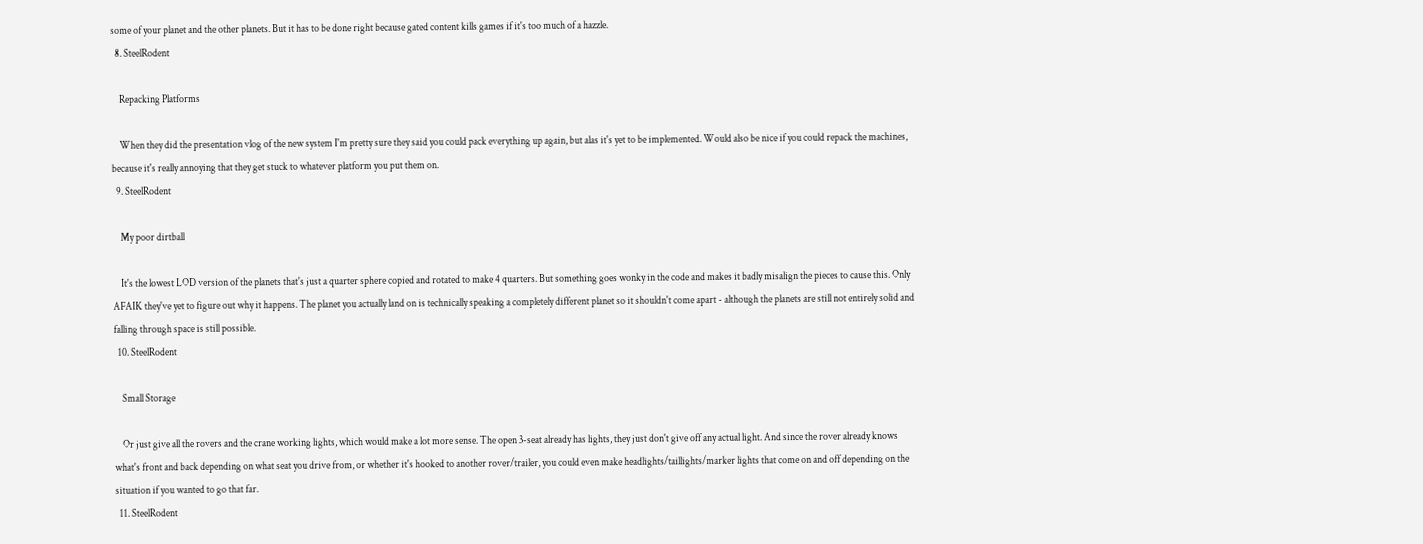some of your planet and the other planets. But it has to be done right because gated content kills games if it's too much of a hazzle.
  8. SteelRodent

    Repacking Platforms

    When they did the presentation vlog of the new system I'm pretty sure they said you could pack everything up again, but alas it's yet to be implemented. Would also be nice if you could repack the machines, because it's really annoying that they get stuck to whatever platform you put them on.
  9. SteelRodent

    My poor dirtball

    It's the lowest LOD version of the planets that's just a quarter sphere copied and rotated to make 4 quarters. But something goes wonky in the code and makes it badly misalign the pieces to cause this. Only AFAIK they've yet to figure out why it happens. The planet you actually land on is technically speaking a completely different planet so it shouldn't come apart - although the planets are still not entirely solid and falling through space is still possible.
  10. SteelRodent

    Small Storage

    Or just give all the rovers and the crane working lights, which would make a lot more sense. The open 3-seat already has lights, they just don't give off any actual light. And since the rover already knows what's front and back depending on what seat you drive from, or whether it's hooked to another rover/trailer, you could even make headlights/taillights/marker lights that come on and off depending on the situation if you wanted to go that far.
  11. SteelRodent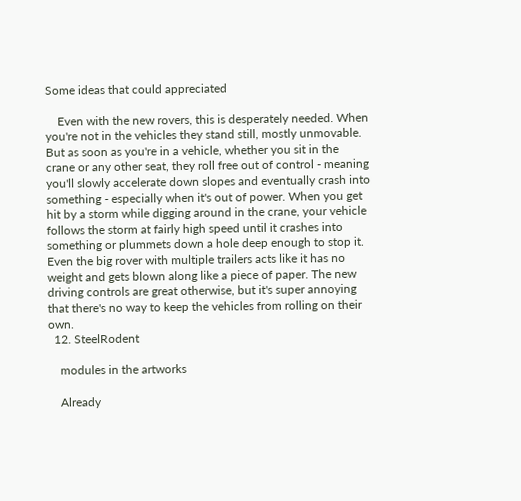Some ideas that could appreciated

    Even with the new rovers, this is desperately needed. When you're not in the vehicles they stand still, mostly unmovable. But as soon as you're in a vehicle, whether you sit in the crane or any other seat, they roll free out of control - meaning you'll slowly accelerate down slopes and eventually crash into something - especially when it's out of power. When you get hit by a storm while digging around in the crane, your vehicle follows the storm at fairly high speed until it crashes into something or plummets down a hole deep enough to stop it. Even the big rover with multiple trailers acts like it has no weight and gets blown along like a piece of paper. The new driving controls are great otherwise, but it's super annoying that there's no way to keep the vehicles from rolling on their own.
  12. SteelRodent

    modules in the artworks

    Already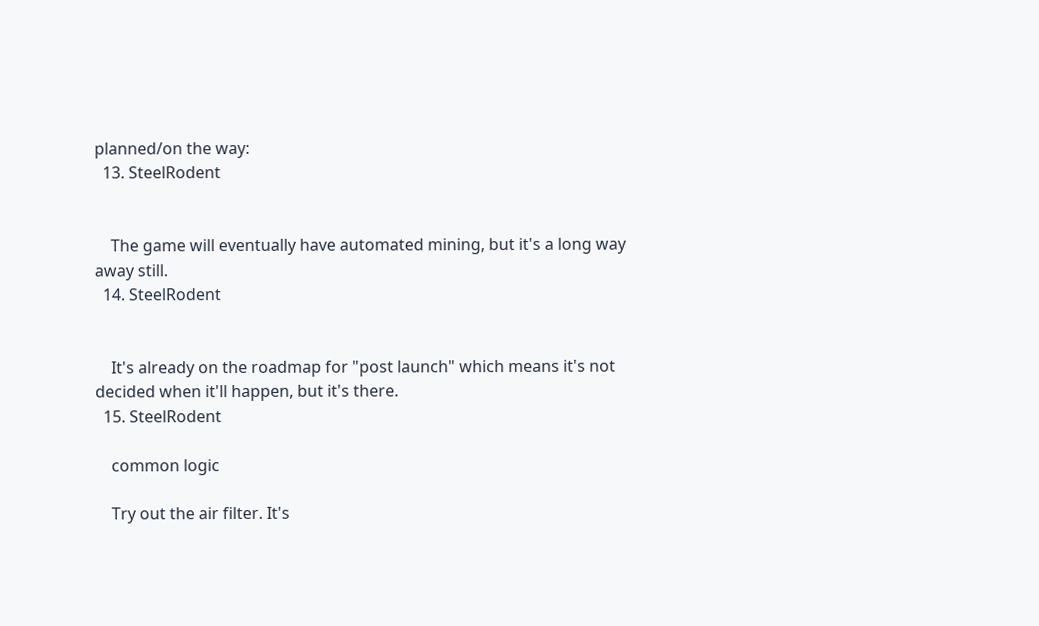planned/on the way:
  13. SteelRodent


    The game will eventually have automated mining, but it's a long way away still.
  14. SteelRodent


    It's already on the roadmap for "post launch" which means it's not decided when it'll happen, but it's there.
  15. SteelRodent

    common logic

    Try out the air filter. It's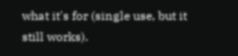what it's for (single use, but it still works).